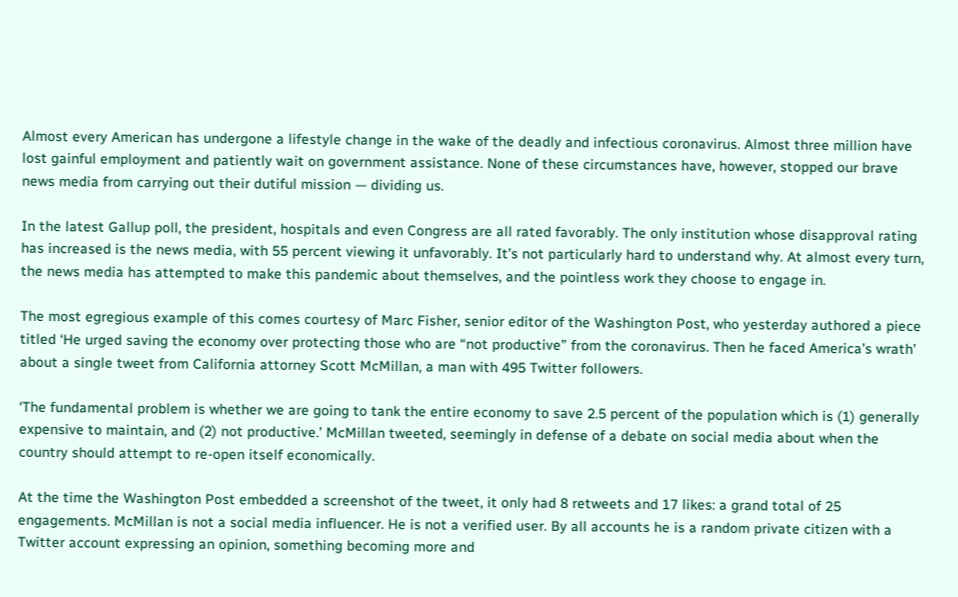Almost every American has undergone a lifestyle change in the wake of the deadly and infectious coronavirus. Almost three million have lost gainful employment and patiently wait on government assistance. None of these circumstances have, however, stopped our brave news media from carrying out their dutiful mission — dividing us.

In the latest Gallup poll, the president, hospitals and even Congress are all rated favorably. The only institution whose disapproval rating has increased is the news media, with 55 percent viewing it unfavorably. It’s not particularly hard to understand why. At almost every turn, the news media has attempted to make this pandemic about themselves, and the pointless work they choose to engage in.

The most egregious example of this comes courtesy of Marc Fisher, senior editor of the Washington Post, who yesterday authored a piece titled ‘He urged saving the economy over protecting those who are “not productive” from the coronavirus. Then he faced America’s wrath’ about a single tweet from California attorney Scott McMillan, a man with 495 Twitter followers.

‘The fundamental problem is whether we are going to tank the entire economy to save 2.5 percent of the population which is (1) generally expensive to maintain, and (2) not productive.’ McMillan tweeted, seemingly in defense of a debate on social media about when the country should attempt to re-open itself economically.

At the time the Washington Post embedded a screenshot of the tweet, it only had 8 retweets and 17 likes: a grand total of 25 engagements. McMillan is not a social media influencer. He is not a verified user. By all accounts he is a random private citizen with a Twitter account expressing an opinion, something becoming more and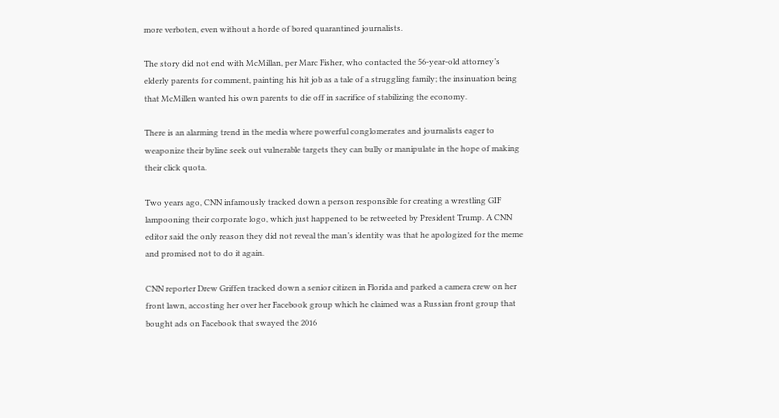more verboten, even without a horde of bored quarantined journalists.

The story did not end with McMillan, per Marc Fisher, who contacted the 56-year-old attorney’s elderly parents for comment, painting his hit job as a tale of a struggling family; the insinuation being that McMillen wanted his own parents to die off in sacrifice of stabilizing the economy.

There is an alarming trend in the media where powerful conglomerates and journalists eager to weaponize their byline seek out vulnerable targets they can bully or manipulate in the hope of making their click quota.

Two years ago, CNN infamously tracked down a person responsible for creating a wrestling GIF lampooning their corporate logo, which just happened to be retweeted by President Trump. A CNN editor said the only reason they did not reveal the man’s identity was that he apologized for the meme and promised not to do it again.

CNN reporter Drew Griffen tracked down a senior citizen in Florida and parked a camera crew on her front lawn, accosting her over her Facebook group which he claimed was a Russian front group that bought ads on Facebook that swayed the 2016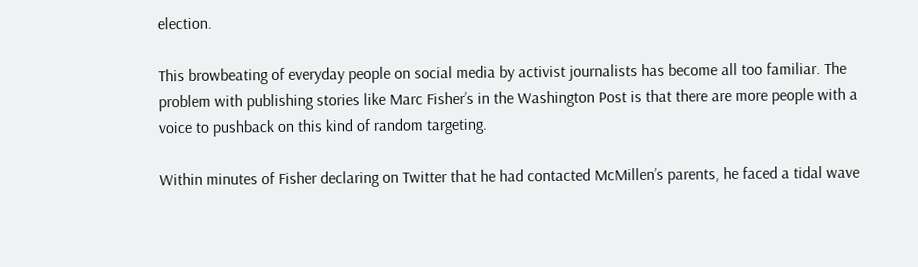election.

This browbeating of everyday people on social media by activist journalists has become all too familiar. The problem with publishing stories like Marc Fisher’s in the Washington Post is that there are more people with a voice to pushback on this kind of random targeting.

Within minutes of Fisher declaring on Twitter that he had contacted McMillen’s parents, he faced a tidal wave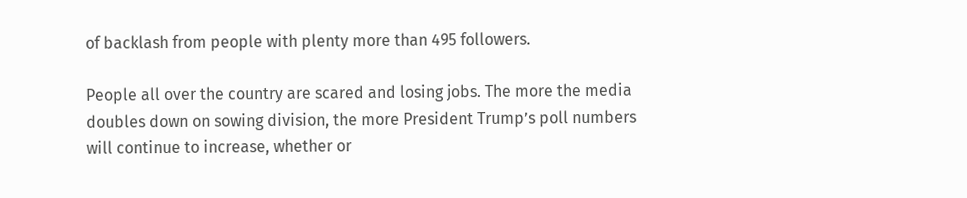of backlash from people with plenty more than 495 followers.

People all over the country are scared and losing jobs. The more the media doubles down on sowing division, the more President Trump’s poll numbers will continue to increase, whether or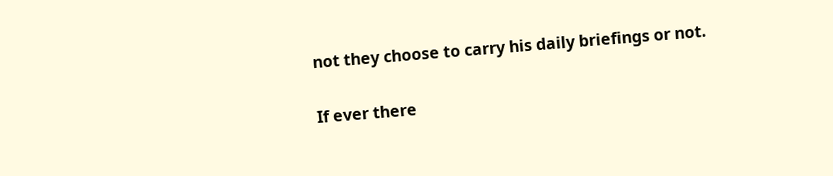not they choose to carry his daily briefings or not.

If ever there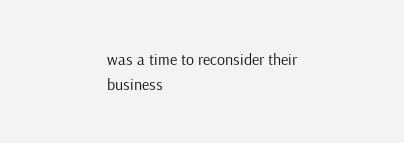was a time to reconsider their business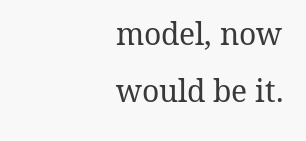model, now would be it.